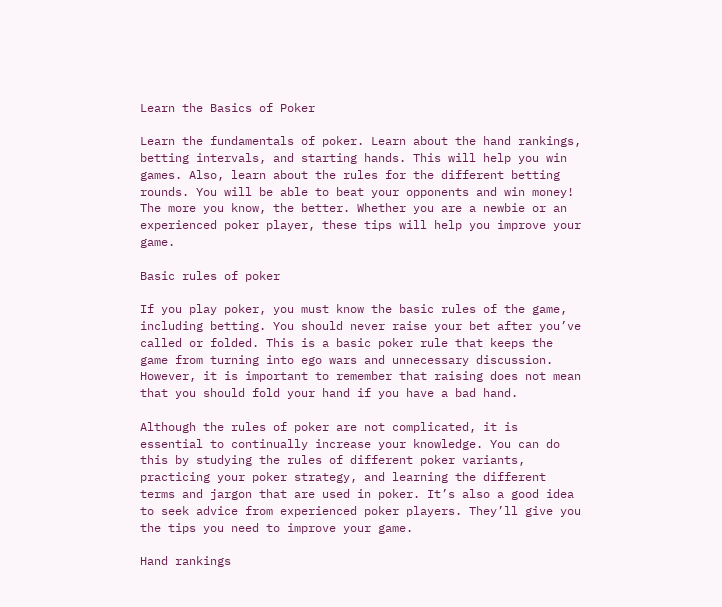Learn the Basics of Poker

Learn the fundamentals of poker. Learn about the hand rankings, betting intervals, and starting hands. This will help you win games. Also, learn about the rules for the different betting rounds. You will be able to beat your opponents and win money! The more you know, the better. Whether you are a newbie or an experienced poker player, these tips will help you improve your game.

Basic rules of poker

If you play poker, you must know the basic rules of the game, including betting. You should never raise your bet after you’ve called or folded. This is a basic poker rule that keeps the game from turning into ego wars and unnecessary discussion. However, it is important to remember that raising does not mean that you should fold your hand if you have a bad hand.

Although the rules of poker are not complicated, it is essential to continually increase your knowledge. You can do this by studying the rules of different poker variants, practicing your poker strategy, and learning the different terms and jargon that are used in poker. It’s also a good idea to seek advice from experienced poker players. They’ll give you the tips you need to improve your game.

Hand rankings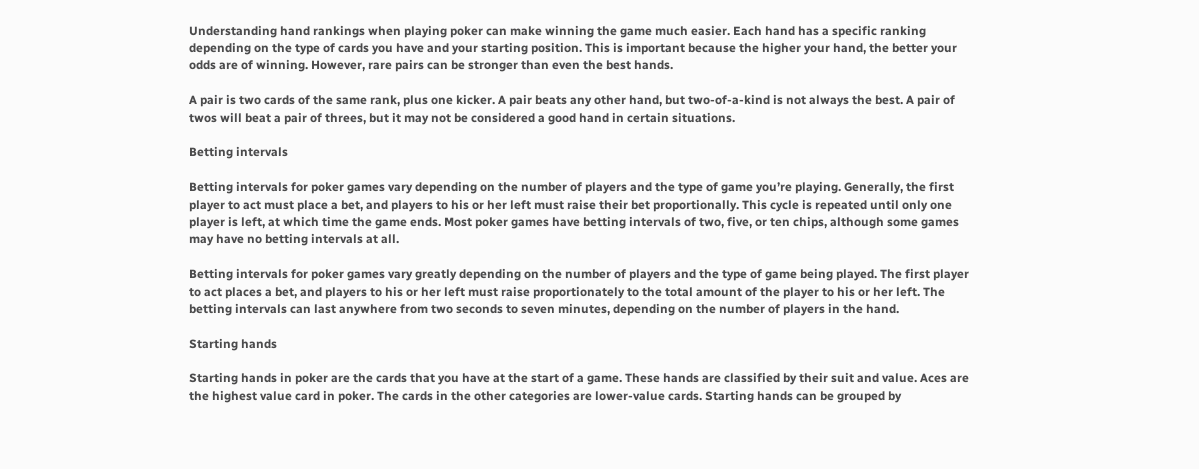Understanding hand rankings when playing poker can make winning the game much easier. Each hand has a specific ranking depending on the type of cards you have and your starting position. This is important because the higher your hand, the better your odds are of winning. However, rare pairs can be stronger than even the best hands.

A pair is two cards of the same rank, plus one kicker. A pair beats any other hand, but two-of-a-kind is not always the best. A pair of twos will beat a pair of threes, but it may not be considered a good hand in certain situations.

Betting intervals

Betting intervals for poker games vary depending on the number of players and the type of game you’re playing. Generally, the first player to act must place a bet, and players to his or her left must raise their bet proportionally. This cycle is repeated until only one player is left, at which time the game ends. Most poker games have betting intervals of two, five, or ten chips, although some games may have no betting intervals at all.

Betting intervals for poker games vary greatly depending on the number of players and the type of game being played. The first player to act places a bet, and players to his or her left must raise proportionately to the total amount of the player to his or her left. The betting intervals can last anywhere from two seconds to seven minutes, depending on the number of players in the hand.

Starting hands

Starting hands in poker are the cards that you have at the start of a game. These hands are classified by their suit and value. Aces are the highest value card in poker. The cards in the other categories are lower-value cards. Starting hands can be grouped by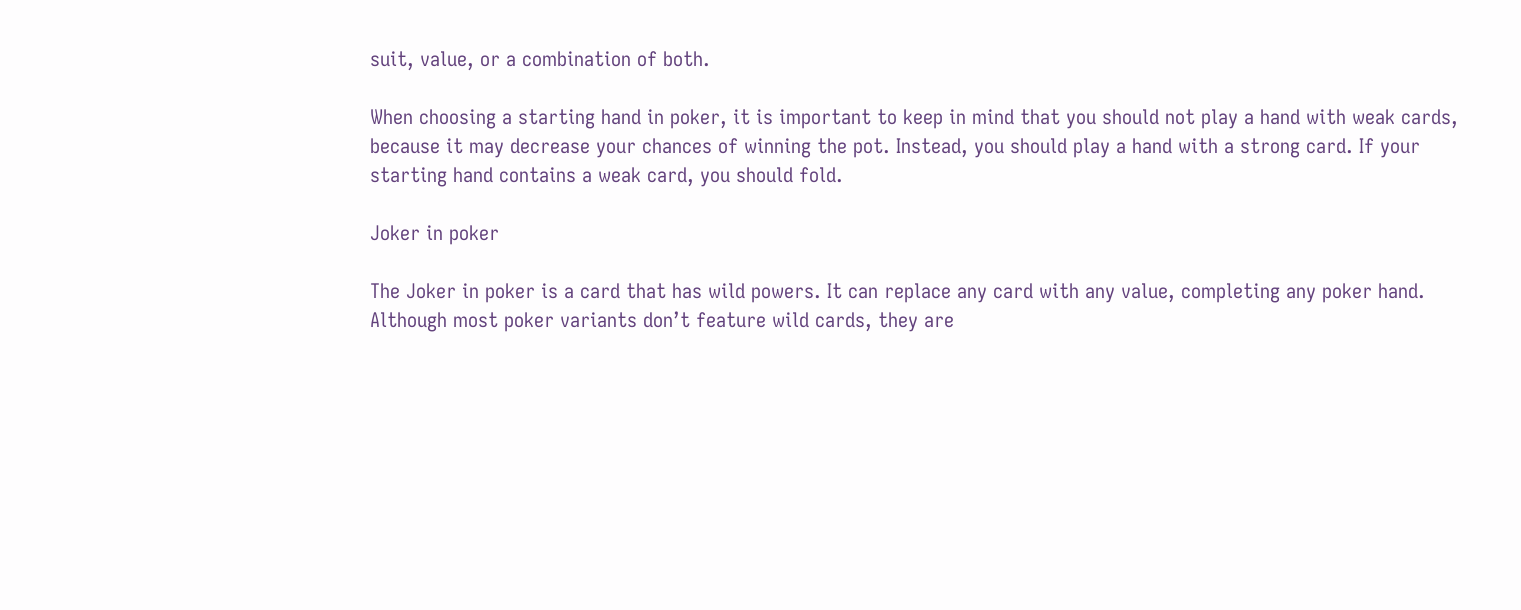suit, value, or a combination of both.

When choosing a starting hand in poker, it is important to keep in mind that you should not play a hand with weak cards, because it may decrease your chances of winning the pot. Instead, you should play a hand with a strong card. If your starting hand contains a weak card, you should fold.

Joker in poker

The Joker in poker is a card that has wild powers. It can replace any card with any value, completing any poker hand. Although most poker variants don’t feature wild cards, they are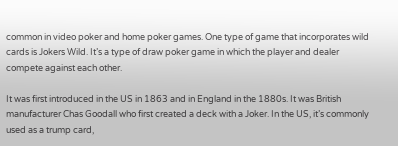common in video poker and home poker games. One type of game that incorporates wild cards is Jokers Wild. It’s a type of draw poker game in which the player and dealer compete against each other.

It was first introduced in the US in 1863 and in England in the 1880s. It was British manufacturer Chas Goodall who first created a deck with a Joker. In the US, it’s commonly used as a trump card,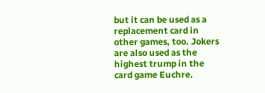but it can be used as a replacement card in other games, too. Jokers are also used as the highest trump in the card game Euchre.